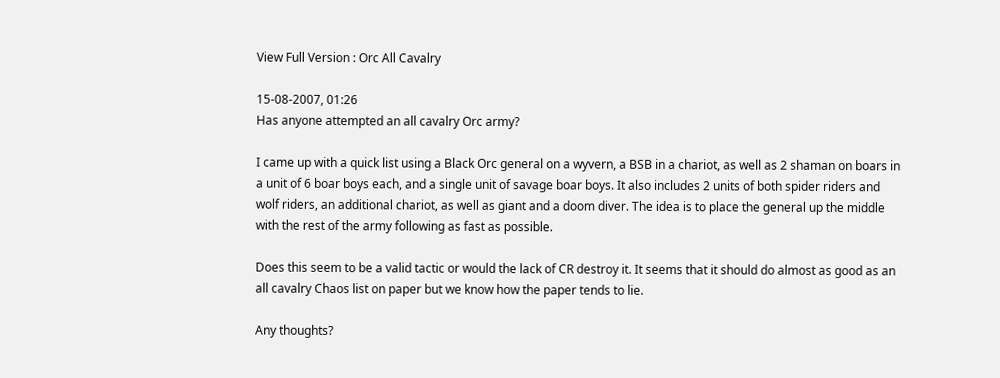View Full Version : Orc All Cavalry

15-08-2007, 01:26
Has anyone attempted an all cavalry Orc army?

I came up with a quick list using a Black Orc general on a wyvern, a BSB in a chariot, as well as 2 shaman on boars in a unit of 6 boar boys each, and a single unit of savage boar boys. It also includes 2 units of both spider riders and wolf riders, an additional chariot, as well as giant and a doom diver. The idea is to place the general up the middle with the rest of the army following as fast as possible.

Does this seem to be a valid tactic or would the lack of CR destroy it. It seems that it should do almost as good as an all cavalry Chaos list on paper but we know how the paper tends to lie.

Any thoughts?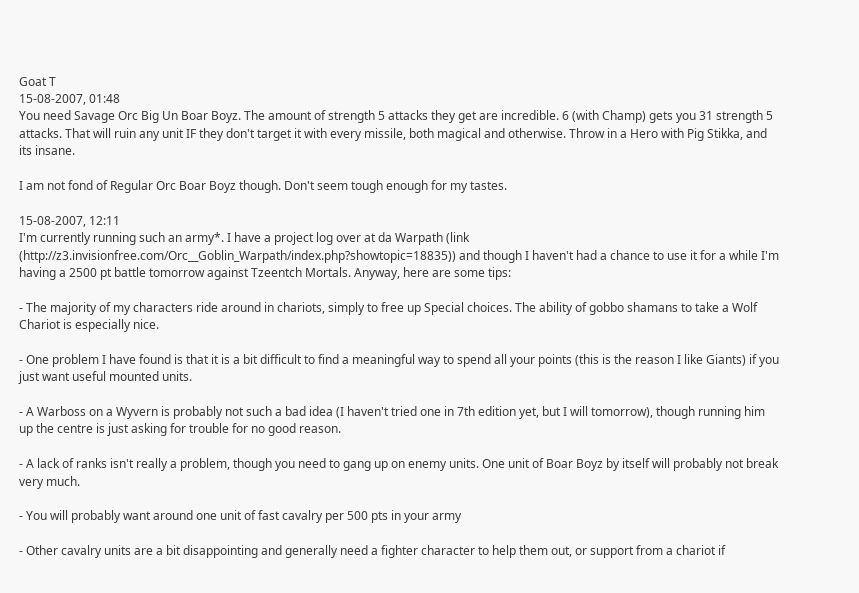Goat T
15-08-2007, 01:48
You need Savage Orc Big Un Boar Boyz. The amount of strength 5 attacks they get are incredible. 6 (with Champ) gets you 31 strength 5 attacks. That will ruin any unit IF they don't target it with every missile, both magical and otherwise. Throw in a Hero with Pig Stikka, and its insane.

I am not fond of Regular Orc Boar Boyz though. Don't seem tough enough for my tastes.

15-08-2007, 12:11
I'm currently running such an army*. I have a project log over at da Warpath (link (http://z3.invisionfree.com/Orc__Goblin_Warpath/index.php?showtopic=18835)) and though I haven't had a chance to use it for a while I'm having a 2500 pt battle tomorrow against Tzeentch Mortals. Anyway, here are some tips:

- The majority of my characters ride around in chariots, simply to free up Special choices. The ability of gobbo shamans to take a Wolf Chariot is especially nice.

- One problem I have found is that it is a bit difficult to find a meaningful way to spend all your points (this is the reason I like Giants) if you just want useful mounted units.

- A Warboss on a Wyvern is probably not such a bad idea (I haven't tried one in 7th edition yet, but I will tomorrow), though running him up the centre is just asking for trouble for no good reason.

- A lack of ranks isn't really a problem, though you need to gang up on enemy units. One unit of Boar Boyz by itself will probably not break very much.

- You will probably want around one unit of fast cavalry per 500 pts in your army

- Other cavalry units are a bit disappointing and generally need a fighter character to help them out, or support from a chariot if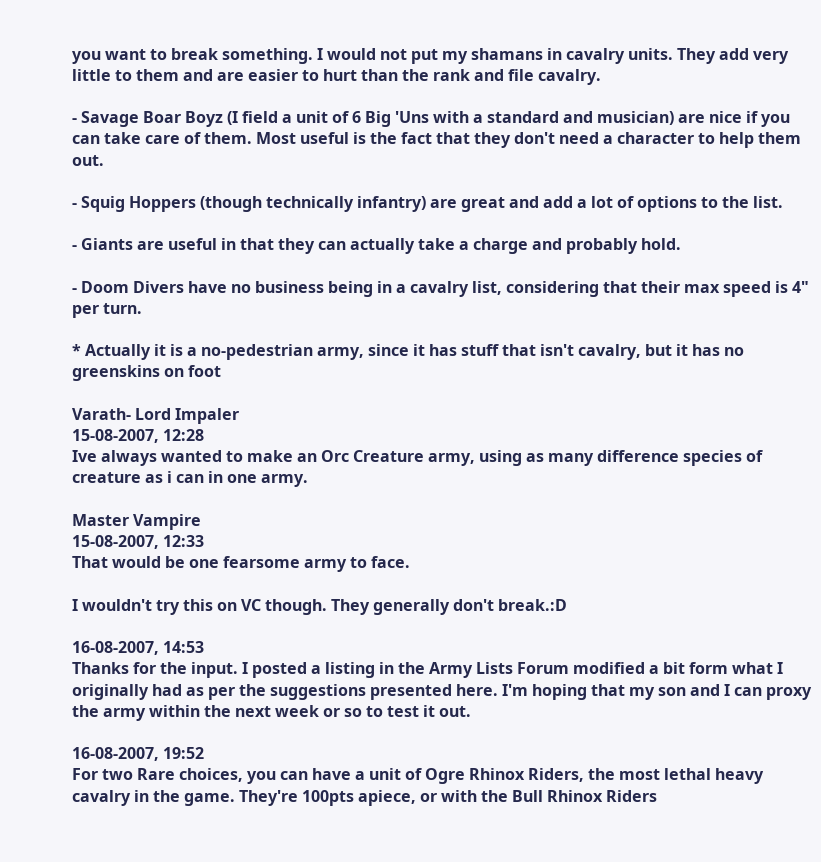you want to break something. I would not put my shamans in cavalry units. They add very little to them and are easier to hurt than the rank and file cavalry.

- Savage Boar Boyz (I field a unit of 6 Big 'Uns with a standard and musician) are nice if you can take care of them. Most useful is the fact that they don't need a character to help them out.

- Squig Hoppers (though technically infantry) are great and add a lot of options to the list.

- Giants are useful in that they can actually take a charge and probably hold.

- Doom Divers have no business being in a cavalry list, considering that their max speed is 4" per turn.

* Actually it is a no-pedestrian army, since it has stuff that isn't cavalry, but it has no greenskins on foot

Varath- Lord Impaler
15-08-2007, 12:28
Ive always wanted to make an Orc Creature army, using as many difference species of creature as i can in one army.

Master Vampire
15-08-2007, 12:33
That would be one fearsome army to face.

I wouldn't try this on VC though. They generally don't break.:D

16-08-2007, 14:53
Thanks for the input. I posted a listing in the Army Lists Forum modified a bit form what I originally had as per the suggestions presented here. I'm hoping that my son and I can proxy the army within the next week or so to test it out.

16-08-2007, 19:52
For two Rare choices, you can have a unit of Ogre Rhinox Riders, the most lethal heavy cavalry in the game. They're 100pts apiece, or with the Bull Rhinox Riders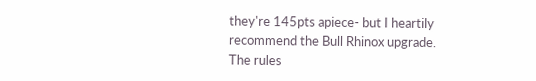they're 145pts apiece- but I heartily recommend the Bull Rhinox upgrade. The rules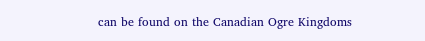can be found on the Canadian Ogre Kingdoms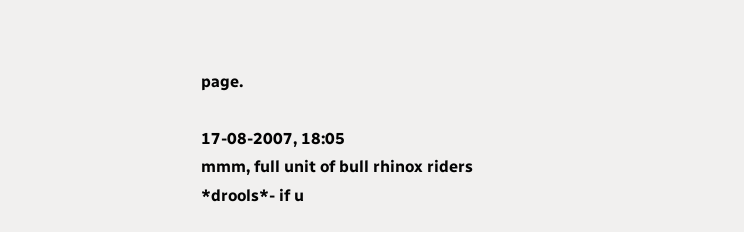page.

17-08-2007, 18:05
mmm, full unit of bull rhinox riders *drools*- if u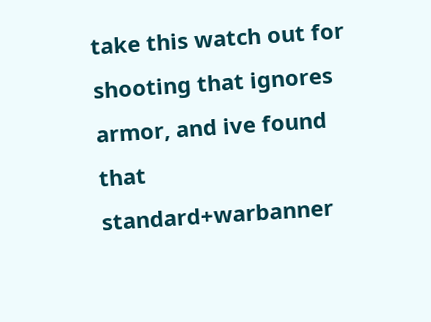take this watch out for shooting that ignores armor, and ive found that standard+warbanner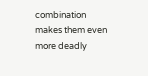combination makes them even more deadly